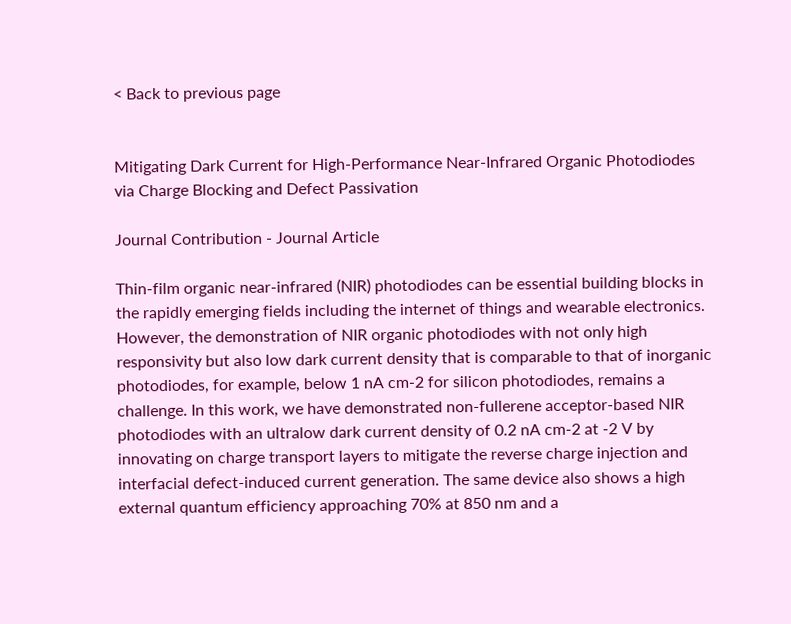< Back to previous page


Mitigating Dark Current for High-Performance Near-Infrared Organic Photodiodes via Charge Blocking and Defect Passivation

Journal Contribution - Journal Article

Thin-film organic near-infrared (NIR) photodiodes can be essential building blocks in the rapidly emerging fields including the internet of things and wearable electronics. However, the demonstration of NIR organic photodiodes with not only high responsivity but also low dark current density that is comparable to that of inorganic photodiodes, for example, below 1 nA cm-2 for silicon photodiodes, remains a challenge. In this work, we have demonstrated non-fullerene acceptor-based NIR photodiodes with an ultralow dark current density of 0.2 nA cm-2 at -2 V by innovating on charge transport layers to mitigate the reverse charge injection and interfacial defect-induced current generation. The same device also shows a high external quantum efficiency approaching 70% at 850 nm and a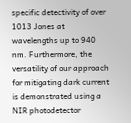specific detectivity of over 1013 Jones at wavelengths up to 940 nm. Furthermore, the versatility of our approach for mitigating dark current is demonstrated using a NIR photodetector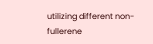utilizing different non-fullerene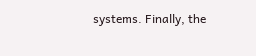systems. Finally, the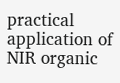practical application of NIR organic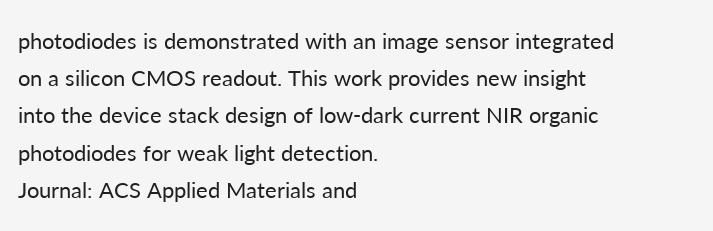photodiodes is demonstrated with an image sensor integrated on a silicon CMOS readout. This work provides new insight into the device stack design of low-dark current NIR organic photodiodes for weak light detection.
Journal: ACS Applied Materials and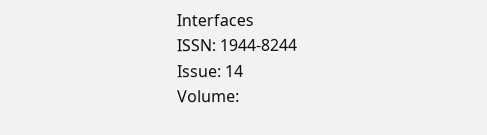Interfaces
ISSN: 1944-8244
Issue: 14
Volume: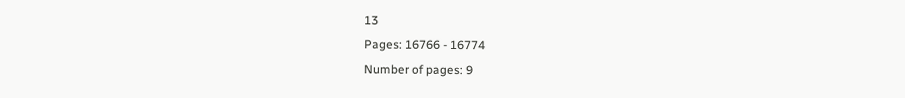13
Pages: 16766 - 16774
Number of pages: 9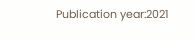Publication year:2021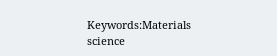Keywords:Materials science